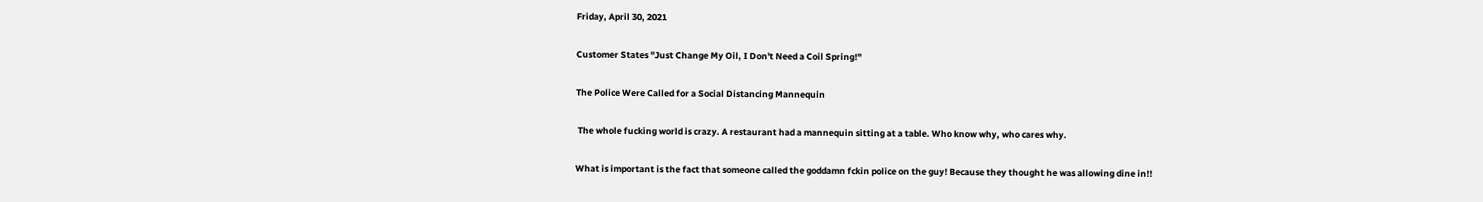Friday, April 30, 2021

Customer States "Just Change My Oil, I Don't Need a Coil Spring!"

The Police Were Called for a Social Distancing Mannequin

 The whole fucking world is crazy. A restaurant had a mannequin sitting at a table. Who know why, who cares why.

What is important is the fact that someone called the goddamn fckin police on the guy! Because they thought he was allowing dine in!!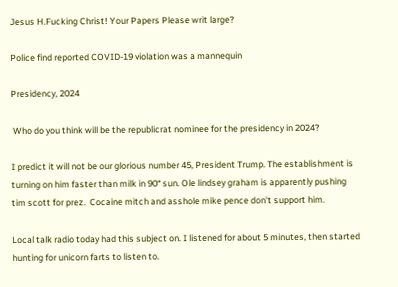Jesus H.Fucking Christ! Your Papers Please writ large?

Police find reported COVID-19 violation was a mannequin

Presidency, 2024

 Who do you think will be the republicrat nominee for the presidency in 2024?

I predict it will not be our glorious number 45, President Trump. The establishment is turning on him faster than milk in 90° sun. Ole lindsey graham is apparently pushing tim scott for prez.  Cocaine mitch and asshole mike pence don't support him.

Local talk radio today had this subject on. I listened for about 5 minutes, then started hunting for unicorn farts to listen to.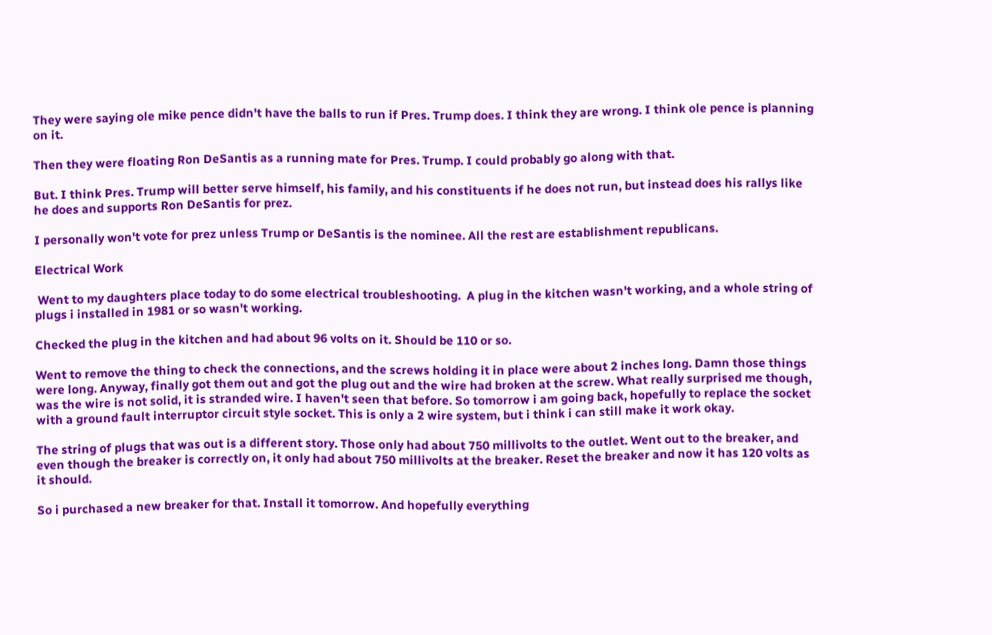They were saying ole mike pence didn't have the balls to run if Pres. Trump does. I think they are wrong. I think ole pence is planning on it.

Then they were floating Ron DeSantis as a running mate for Pres. Trump. I could probably go along with that.

But. I think Pres. Trump will better serve himself, his family, and his constituents if he does not run, but instead does his rallys like he does and supports Ron DeSantis for prez.

I personally won't vote for prez unless Trump or DeSantis is the nominee. All the rest are establishment republicans.

Electrical Work

 Went to my daughters place today to do some electrical troubleshooting.  A plug in the kitchen wasn't working, and a whole string of plugs i installed in 1981 or so wasn't working.

Checked the plug in the kitchen and had about 96 volts on it. Should be 110 or so.

Went to remove the thing to check the connections, and the screws holding it in place were about 2 inches long. Damn those things were long. Anyway, finally got them out and got the plug out and the wire had broken at the screw. What really surprised me though, was the wire is not solid, it is stranded wire. I haven't seen that before. So tomorrow i am going back, hopefully to replace the socket with a ground fault interruptor circuit style socket. This is only a 2 wire system, but i think i can still make it work okay.

The string of plugs that was out is a different story. Those only had about 750 millivolts to the outlet. Went out to the breaker, and even though the breaker is correctly on, it only had about 750 millivolts at the breaker. Reset the breaker and now it has 120 volts as it should.

So i purchased a new breaker for that. Install it tomorrow. And hopefully everything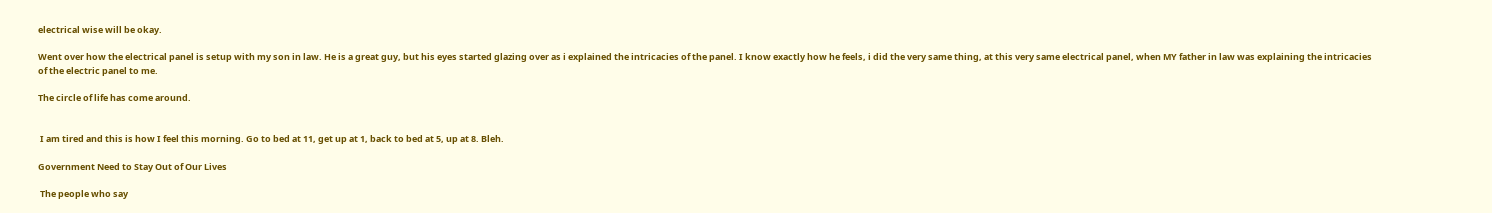electrical wise will be okay.

Went over how the electrical panel is setup with my son in law. He is a great guy, but his eyes started glazing over as i explained the intricacies of the panel. I know exactly how he feels, i did the very same thing, at this very same electrical panel, when MY father in law was explaining the intricacies of the electric panel to me.

The circle of life has come around.


 I am tired and this is how I feel this morning. Go to bed at 11, get up at 1, back to bed at 5, up at 8. Bleh.

Government Need to Stay Out of Our Lives

 The people who say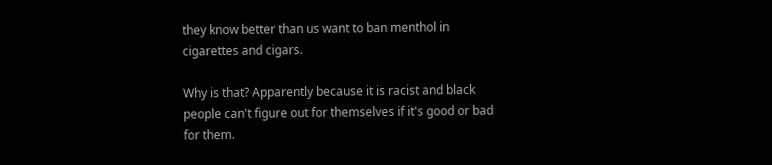they know better than us want to ban menthol in cigarettes and cigars.

Why is that? Apparently because it is racist and black people can't figure out for themselves if it's good or bad for them.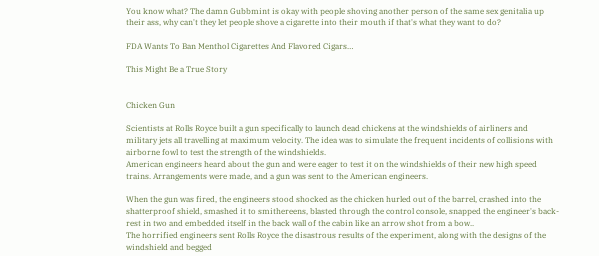You know what? The damn Gubbmint is okay with people shoving another person of the same sex genitalia up their ass, why can't they let people shove a cigarette into their mouth if that's what they want to do?

FDA Wants To Ban Menthol Cigarettes And Flavored Cigars…

This Might Be a True Story


Chicken Gun

Scientists at Rolls Royce built a gun specifically to launch dead chickens at the windshields of airliners and military jets all travelling at maximum velocity. The idea was to simulate the frequent incidents of collisions with airborne fowl to test the strength of the windshields.
American engineers heard about the gun and were eager to test it on the windshields of their new high speed trains. Arrangements were made, and a gun was sent to the American engineers.

When the gun was fired, the engineers stood shocked as the chicken hurled out of the barrel, crashed into the shatterproof shield, smashed it to smithereens, blasted through the control console, snapped the engineer's back-rest in two and embedded itself in the back wall of the cabin like an arrow shot from a bow..
The horrified engineers sent Rolls Royce the disastrous results of the experiment, along with the designs of the windshield and begged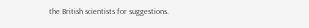the British scientists for suggestions.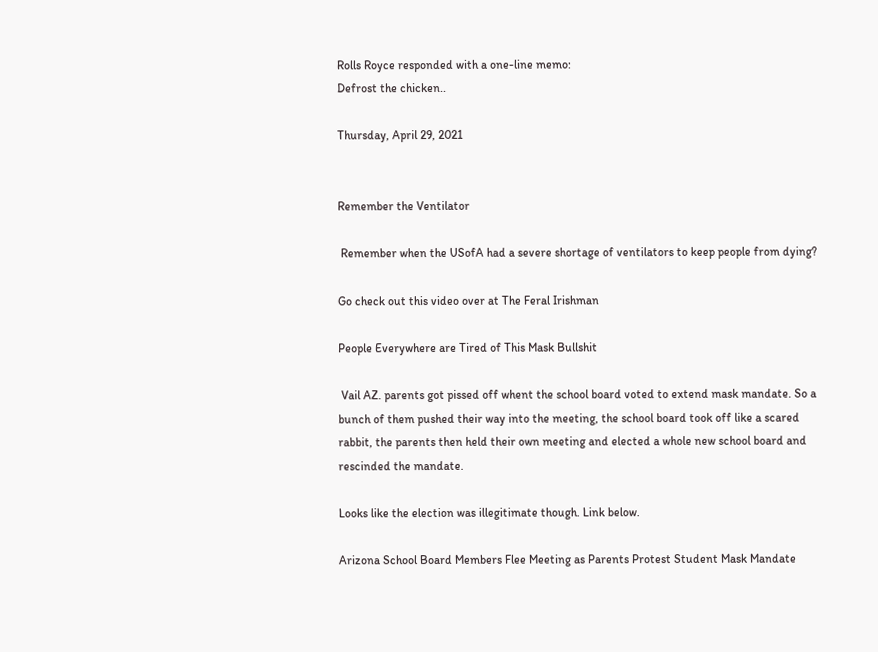Rolls Royce responded with a one-line memo:
Defrost the chicken..

Thursday, April 29, 2021


Remember the Ventilator

 Remember when the USofA had a severe shortage of ventilators to keep people from dying?

Go check out this video over at The Feral Irishman

People Everywhere are Tired of This Mask Bullshit

 Vail AZ. parents got pissed off whent the school board voted to extend mask mandate. So a bunch of them pushed their way into the meeting, the school board took off like a scared rabbit, the parents then held their own meeting and elected a whole new school board and rescinded the mandate.

Looks like the election was illegitimate though. Link below.

Arizona School Board Members Flee Meeting as Parents Protest Student Mask Mandate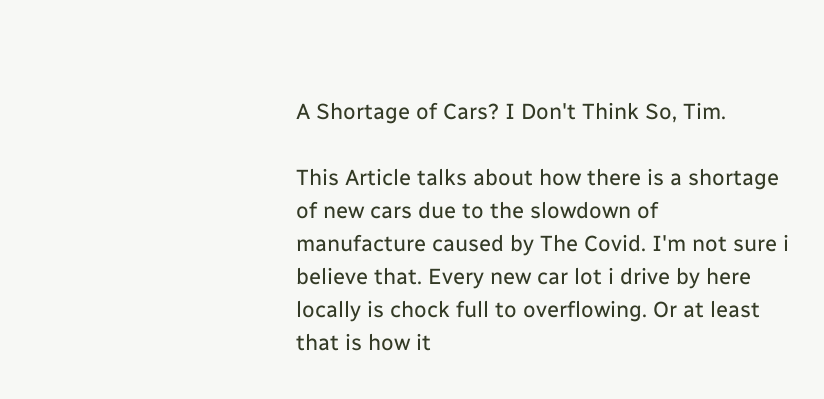A Shortage of Cars? I Don't Think So, Tim.

This Article talks about how there is a shortage of new cars due to the slowdown of manufacture caused by The Covid. I'm not sure i believe that. Every new car lot i drive by here locally is chock full to overflowing. Or at least that is how it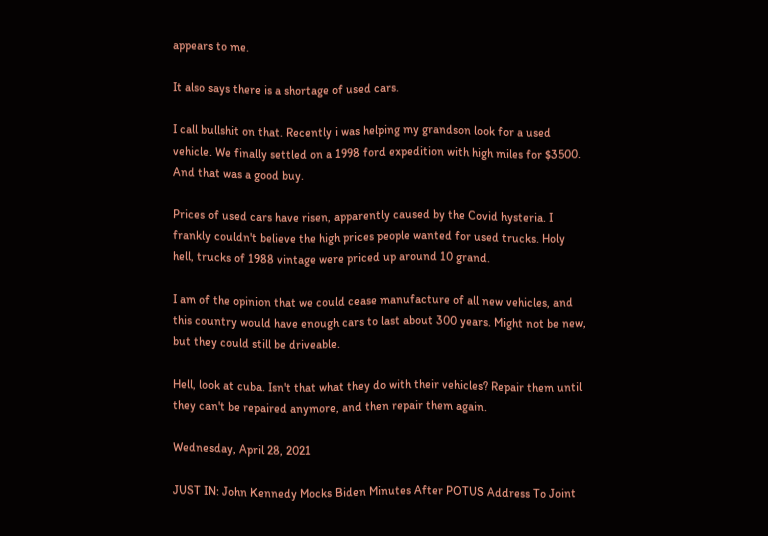appears to me.

It also says there is a shortage of used cars.

I call bullshit on that. Recently i was helping my grandson look for a used vehicle. We finally settled on a 1998 ford expedition with high miles for $3500.  And that was a good buy.

Prices of used cars have risen, apparently caused by the Covid hysteria. I frankly couldn't believe the high prices people wanted for used trucks. Holy hell, trucks of 1988 vintage were priced up around 10 grand.

I am of the opinion that we could cease manufacture of all new vehicles, and this country would have enough cars to last about 300 years. Might not be new, but they could still be driveable.

Hell, look at cuba. Isn't that what they do with their vehicles? Repair them until they can't be repaired anymore, and then repair them again.

Wednesday, April 28, 2021

JUST IN: John Kennedy Mocks Biden Minutes After POTUS Address To Joint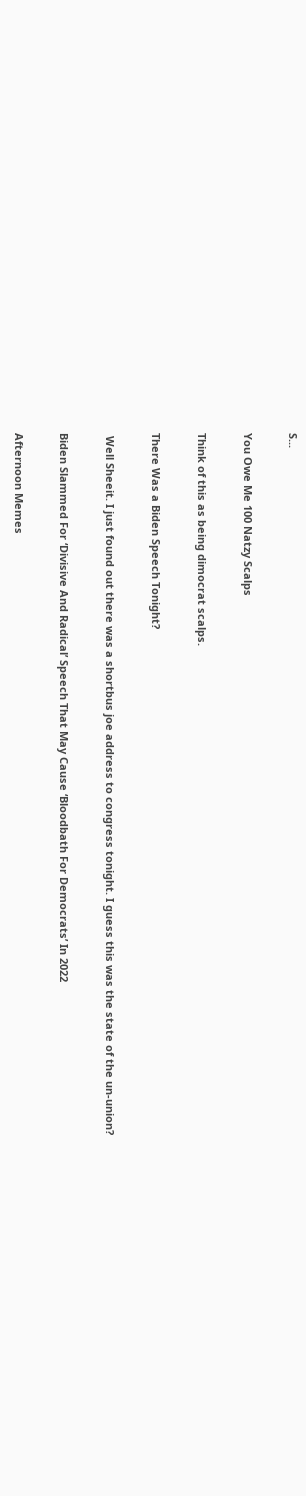S...

You Owe Me 100 Natzy Scalps

Think of this as being dimocrat scalps.

There Was a Biden Speech Tonight?

 Well Sheeit. I just found out there was a shortbus joe address to congress tonight. I guess this was the state of the un-union?

Biden Slammed For ‘Divisive And Radical’ Speech That May Cause ‘Bloodbath For Democrats’ In 2022

Afternoon Memes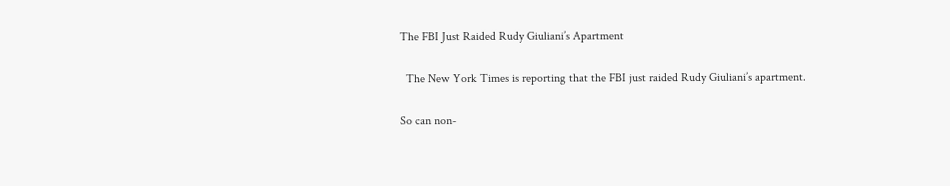The FBI Just Raided Rudy Giuliani’s Apartment

  The New York Times is reporting that the FBI just raided Rudy Giuliani’s apartment.

So can non-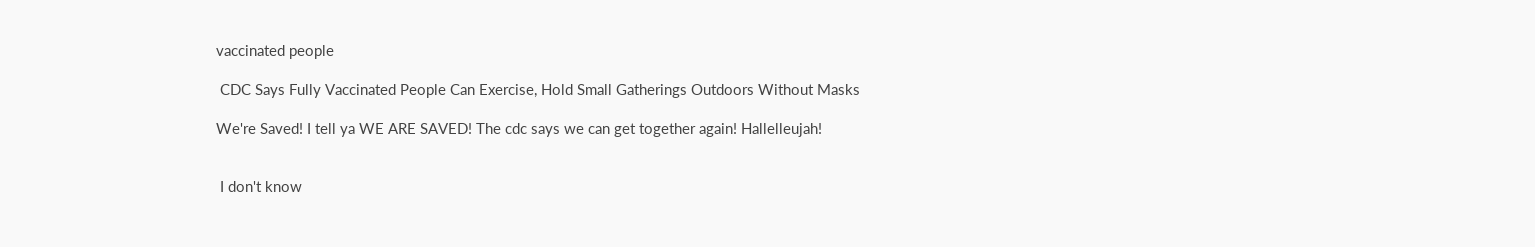vaccinated people

 CDC Says Fully Vaccinated People Can Exercise, Hold Small Gatherings Outdoors Without Masks

We're Saved! I tell ya WE ARE SAVED! The cdc says we can get together again! Hallelleujah!


 I don't know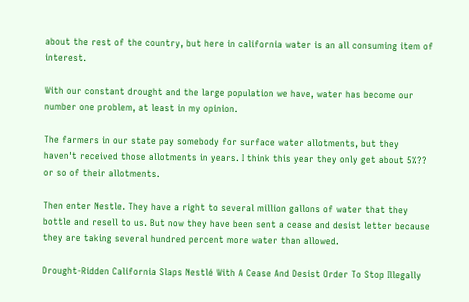about the rest of the country, but here in california water is an all consuming item of interest.

With our constant drought and the large population we have, water has become our number one problem, at least in my opinion.

The farmers in our state pay somebody for surface water allotments, but they haven't received those allotments in years. I think this year they only get about 5%?? or so of their allotments.

Then enter Nestle. They have a right to several million gallons of water that they bottle and resell to us. But now they have been sent a cease and desist letter because they are taking several hundred percent more water than allowed.

Drought-Ridden California Slaps Nestlé With A Cease And Desist Order To Stop Illegally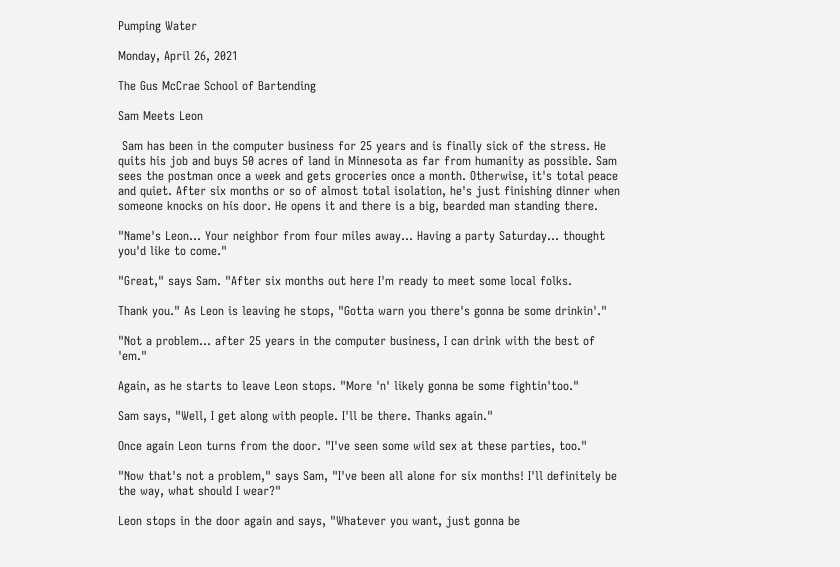Pumping Water

Monday, April 26, 2021

The Gus McCrae School of Bartending

Sam Meets Leon

 Sam has been in the computer business for 25 years and is finally sick of the stress. He quits his job and buys 50 acres of land in Minnesota as far from humanity as possible. Sam sees the postman once a week and gets groceries once a month. Otherwise, it's total peace and quiet. After six months or so of almost total isolation, he's just finishing dinner when someone knocks on his door. He opens it and there is a big, bearded man standing there.

"Name's Leon... Your neighbor from four miles away... Having a party Saturday... thought you'd like to come."

"Great," says Sam. "After six months out here I'm ready to meet some local folks.

Thank you." As Leon is leaving he stops, "Gotta warn you there's gonna be some drinkin'."

"Not a problem... after 25 years in the computer business, I can drink with the best of 'em."

Again, as he starts to leave Leon stops. "More 'n' likely gonna be some fightin'too."

Sam says, "Well, I get along with people. I'll be there. Thanks again."

Once again Leon turns from the door. "I've seen some wild sex at these parties, too."

"Now that's not a problem," says Sam, "I've been all alone for six months! I'll definitely be the way, what should I wear?"

Leon stops in the door again and says, "Whatever you want, just gonna be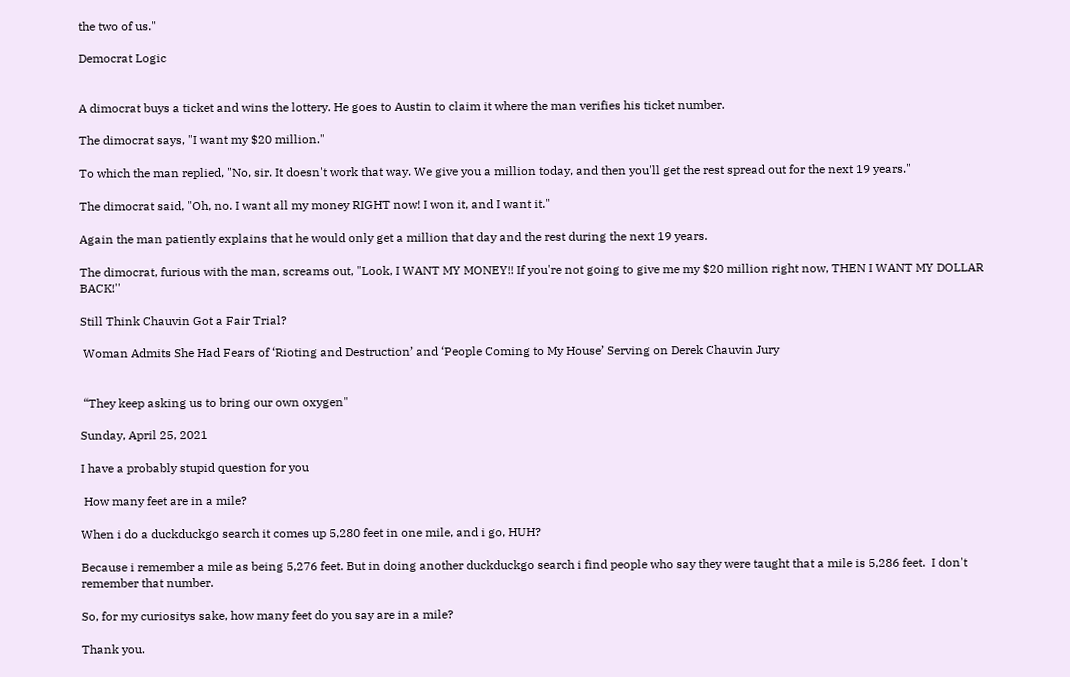the two of us."

Democrat Logic


A dimocrat buys a ticket and wins the lottery. He goes to Austin to claim it where the man verifies his ticket number.

The dimocrat says, "I want my $20 million."

To which the man replied, "No, sir. It doesn't work that way. We give you a million today, and then you'll get the rest spread out for the next 19 years."

The dimocrat said, "Oh, no. I want all my money RIGHT now! I won it, and I want it."

Again the man patiently explains that he would only get a million that day and the rest during the next 19 years.

The dimocrat, furious with the man, screams out, "Look, I WANT MY MONEY!! If you're not going to give me my $20 million right now, THEN I WANT MY DOLLAR BACK!''

Still Think Chauvin Got a Fair Trial?

 Woman Admits She Had Fears of ‘Rioting and Destruction’ and ‘People Coming to My House’ Serving on Derek Chauvin Jury


 “They keep asking us to bring our own oxygen"

Sunday, April 25, 2021

I have a probably stupid question for you

 How many feet are in a mile?

When i do a duckduckgo search it comes up 5,280 feet in one mile, and i go, HUH?

Because i remember a mile as being 5,276 feet. But in doing another duckduckgo search i find people who say they were taught that a mile is 5,286 feet.  I don't remember that number.

So, for my curiositys sake, how many feet do you say are in a mile?

Thank you.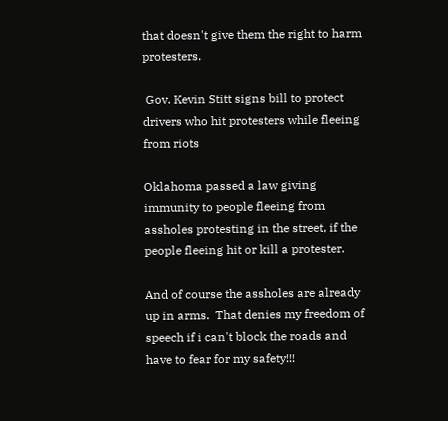that doesn't give them the right to harm protesters.

 Gov. Kevin Stitt signs bill to protect drivers who hit protesters while fleeing from riots

Oklahoma passed a law giving immunity to people fleeing from assholes protesting in the street, if the people fleeing hit or kill a protester.

And of course the assholes are already up in arms.  That denies my freedom of speech if i can't block the roads and have to fear for my safety!!!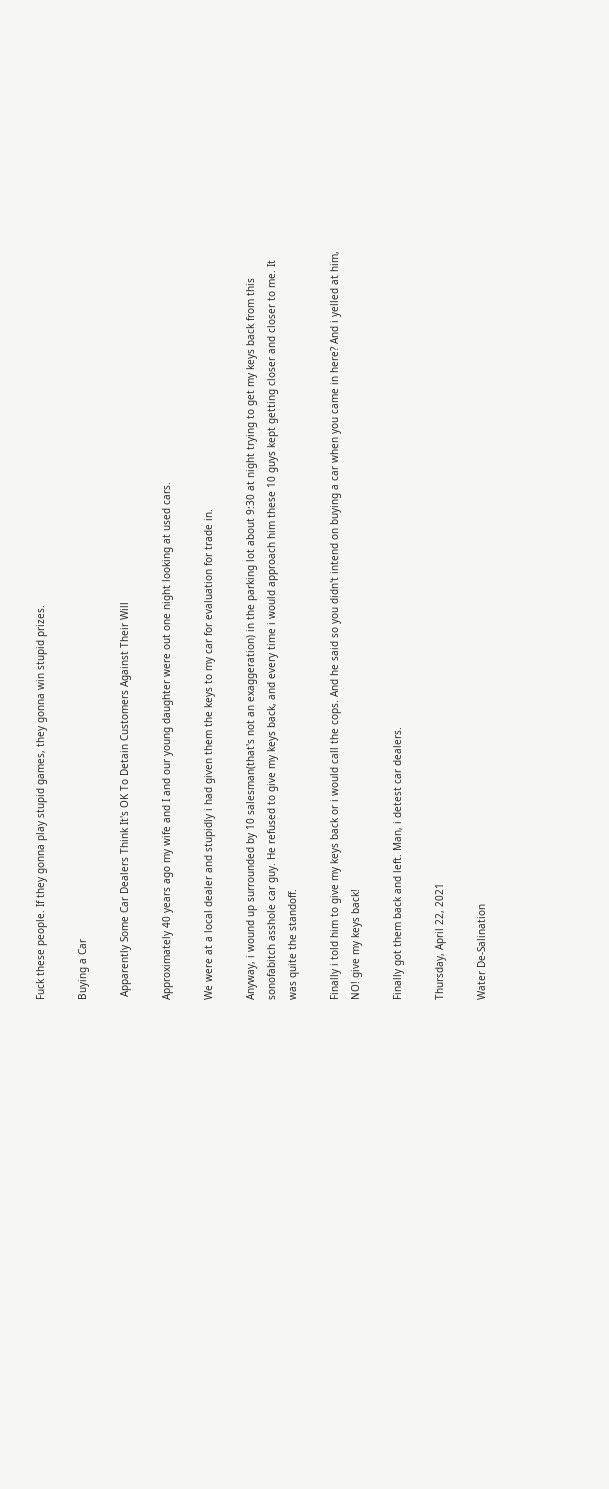Fuck these people. If they gonna play stupid games, they gonna win stupid prizes.

Buying a Car

 Apparently Some Car Dealers Think It's OK To Detain Customers Against Their Will

Approximately 40 years ago my wife and I and our young daughter were out one night looking at used cars.

We were at a local dealer and stupidly i had given them the keys to my car for evaluation for trade in.

Anyway, i wound up surrounded by 10 salesman(that's not an exaggeration) in the parking lot about 9:30 at night trying to get my keys back from this sonofabitch asshole car guy. He refused to give my keys back, and every time i would approach him these 10 guys kept getting closer and closer to me. It was quite the standoff.

Finally i told him to give my keys back or i would call the cops. And he said so you didn't intend on buying a car when you came in here? And i yelled at him, NO! give my keys back!

Finally got them back and left. Man, i detest car dealers.

Thursday, April 22, 2021

Water De-Salination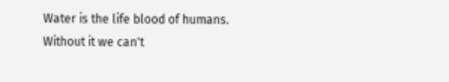Water is the life blood of humans. Without it we can't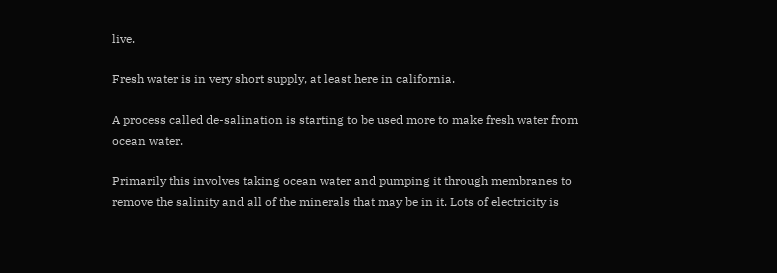live.

Fresh water is in very short supply, at least here in california.

A process called de-salination is starting to be used more to make fresh water from ocean water.

Primarily this involves taking ocean water and pumping it through membranes to remove the salinity and all of the minerals that may be in it. Lots of electricity is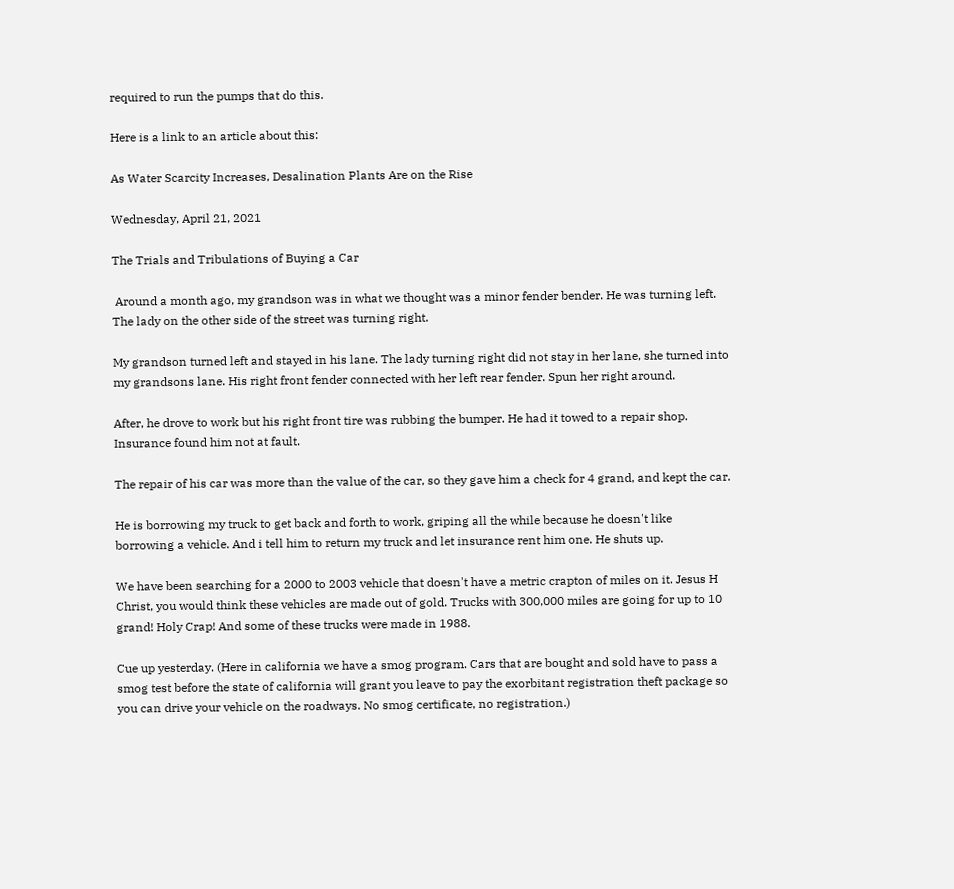required to run the pumps that do this.

Here is a link to an article about this:

As Water Scarcity Increases, Desalination Plants Are on the Rise

Wednesday, April 21, 2021

The Trials and Tribulations of Buying a Car

 Around a month ago, my grandson was in what we thought was a minor fender bender. He was turning left. The lady on the other side of the street was turning right.

My grandson turned left and stayed in his lane. The lady turning right did not stay in her lane, she turned into my grandsons lane. His right front fender connected with her left rear fender. Spun her right around.

After, he drove to work but his right front tire was rubbing the bumper. He had it towed to a repair shop. Insurance found him not at fault.

The repair of his car was more than the value of the car, so they gave him a check for 4 grand, and kept the car.

He is borrowing my truck to get back and forth to work, griping all the while because he doesn't like borrowing a vehicle. And i tell him to return my truck and let insurance rent him one. He shuts up.

We have been searching for a 2000 to 2003 vehicle that doesn't have a metric crapton of miles on it. Jesus H Christ, you would think these vehicles are made out of gold. Trucks with 300,000 miles are going for up to 10 grand! Holy Crap! And some of these trucks were made in 1988.

Cue up yesterday. (Here in california we have a smog program. Cars that are bought and sold have to pass a smog test before the state of california will grant you leave to pay the exorbitant registration theft package so you can drive your vehicle on the roadways. No smog certificate, no registration.)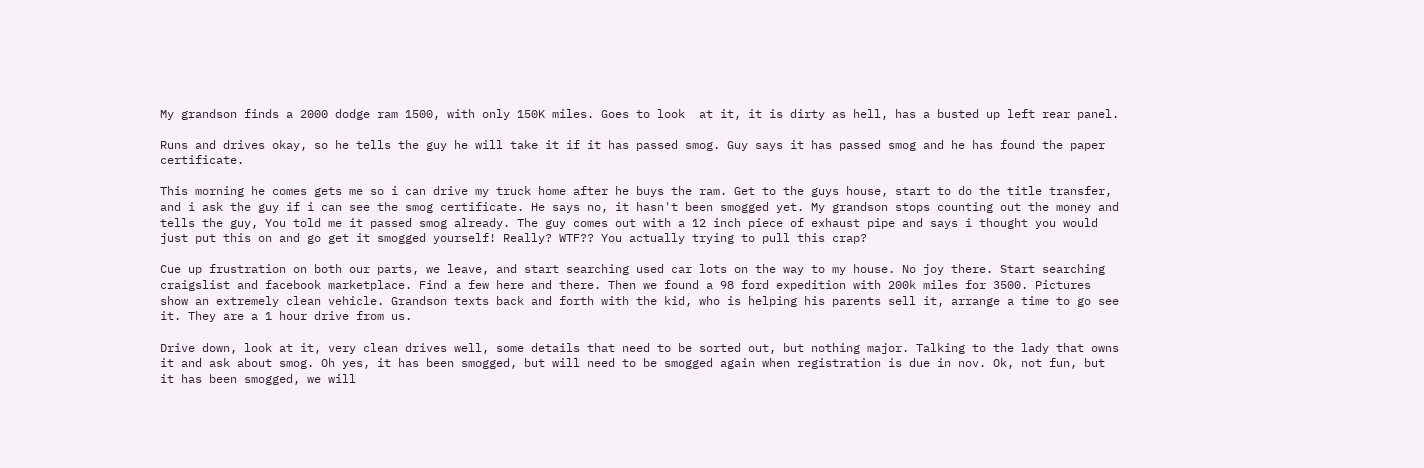My grandson finds a 2000 dodge ram 1500, with only 150K miles. Goes to look  at it, it is dirty as hell, has a busted up left rear panel.

Runs and drives okay, so he tells the guy he will take it if it has passed smog. Guy says it has passed smog and he has found the paper certificate.

This morning he comes gets me so i can drive my truck home after he buys the ram. Get to the guys house, start to do the title transfer, and i ask the guy if i can see the smog certificate. He says no, it hasn't been smogged yet. My grandson stops counting out the money and tells the guy, You told me it passed smog already. The guy comes out with a 12 inch piece of exhaust pipe and says i thought you would just put this on and go get it smogged yourself! Really? WTF?? You actually trying to pull this crap?

Cue up frustration on both our parts, we leave, and start searching used car lots on the way to my house. No joy there. Start searching craigslist and facebook marketplace. Find a few here and there. Then we found a 98 ford expedition with 200k miles for 3500. Pictures show an extremely clean vehicle. Grandson texts back and forth with the kid, who is helping his parents sell it, arrange a time to go see it. They are a 1 hour drive from us.

Drive down, look at it, very clean drives well, some details that need to be sorted out, but nothing major. Talking to the lady that owns it and ask about smog. Oh yes, it has been smogged, but will need to be smogged again when registration is due in nov. Ok, not fun, but it has been smogged, we will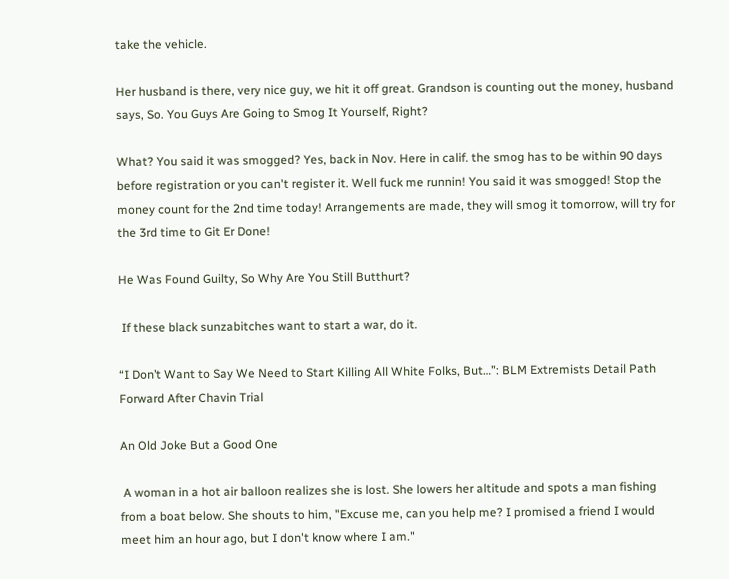take the vehicle.

Her husband is there, very nice guy, we hit it off great. Grandson is counting out the money, husband says, So. You Guys Are Going to Smog It Yourself, Right?

What? You said it was smogged? Yes, back in Nov. Here in calif. the smog has to be within 90 days before registration or you can't register it. Well fuck me runnin! You said it was smogged! Stop the money count for the 2nd time today! Arrangements are made, they will smog it tomorrow, will try for the 3rd time to Git Er Done!

He Was Found Guilty, So Why Are You Still Butthurt?

 If these black sunzabitches want to start a war, do it.

“I Don’t Want to Say We Need to Start Killing All White Folks, But…”: BLM Extremists Detail Path Forward After Chavin Trial

An Old Joke But a Good One

 A woman in a hot air balloon realizes she is lost. She lowers her altitude and spots a man fishing from a boat below. She shouts to him, "Excuse me, can you help me? I promised a friend I would meet him an hour ago, but I don't know where I am."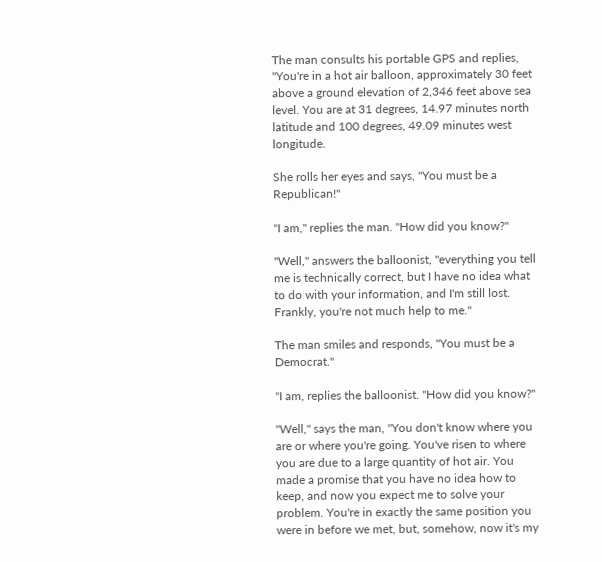The man consults his portable GPS and replies, "You're in a hot air balloon, approximately 30 feet above a ground elevation of 2,346 feet above sea level. You are at 31 degrees, 14.97 minutes north latitude and 100 degrees, 49.09 minutes west longitude.

She rolls her eyes and says, "You must be a Republican!"

"I am," replies the man. "How did you know?"

"Well," answers the balloonist, "everything you tell me is technically correct, but I have no idea what to do with your information, and I'm still lost. Frankly, you're not much help to me."

The man smiles and responds, "You must be a Democrat."

"I am, replies the balloonist. "How did you know?"

"Well," says the man, "You don't know where you are or where you're going. You've risen to where you are due to a large quantity of hot air. You made a promise that you have no idea how to keep, and now you expect me to solve your problem. You're in exactly the same position you were in before we met, but, somehow, now it's my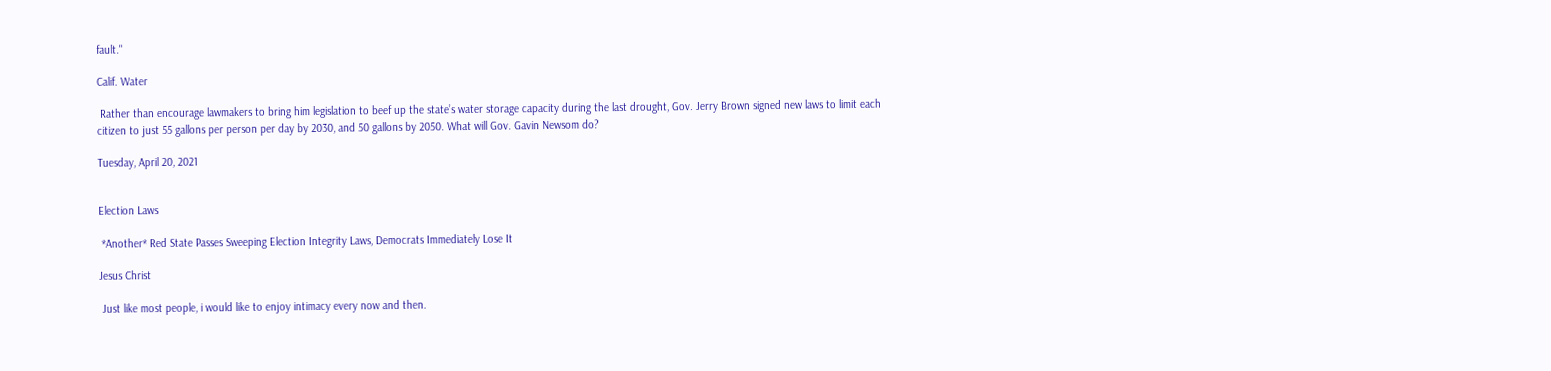fault."

Calif. Water

 Rather than encourage lawmakers to bring him legislation to beef up the state’s water storage capacity during the last drought, Gov. Jerry Brown signed new laws to limit each citizen to just 55 gallons per person per day by 2030, and 50 gallons by 2050. What will Gov. Gavin Newsom do?

Tuesday, April 20, 2021


Election Laws

 *Another* Red State Passes Sweeping Election Integrity Laws, Democrats Immediately Lose It

Jesus Christ

 Just like most people, i would like to enjoy intimacy every now and then.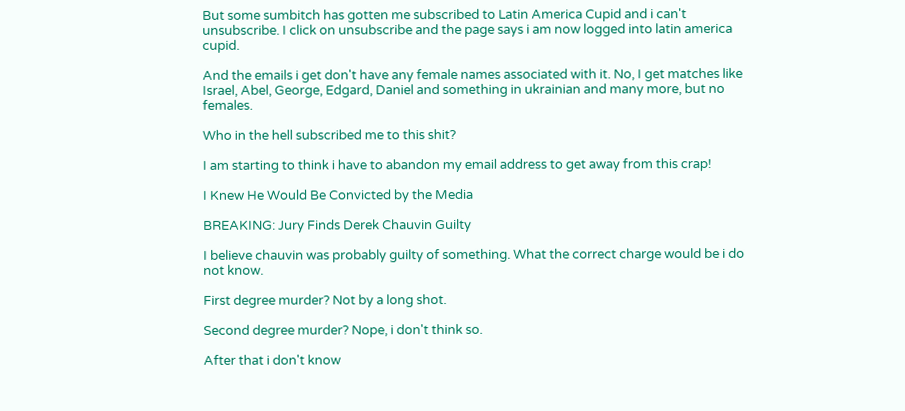But some sumbitch has gotten me subscribed to Latin America Cupid and i can't unsubscribe. I click on unsubscribe and the page says i am now logged into latin america cupid.

And the emails i get don't have any female names associated with it. No, I get matches like Israel, Abel, George, Edgard, Daniel and something in ukrainian and many more, but no females.

Who in the hell subscribed me to this shit?

I am starting to think i have to abandon my email address to get away from this crap!

I Knew He Would Be Convicted by the Media

BREAKING: Jury Finds Derek Chauvin Guilty

I believe chauvin was probably guilty of something. What the correct charge would be i do not know.

First degree murder? Not by a long shot.

Second degree murder? Nope, i don't think so.

After that i don't know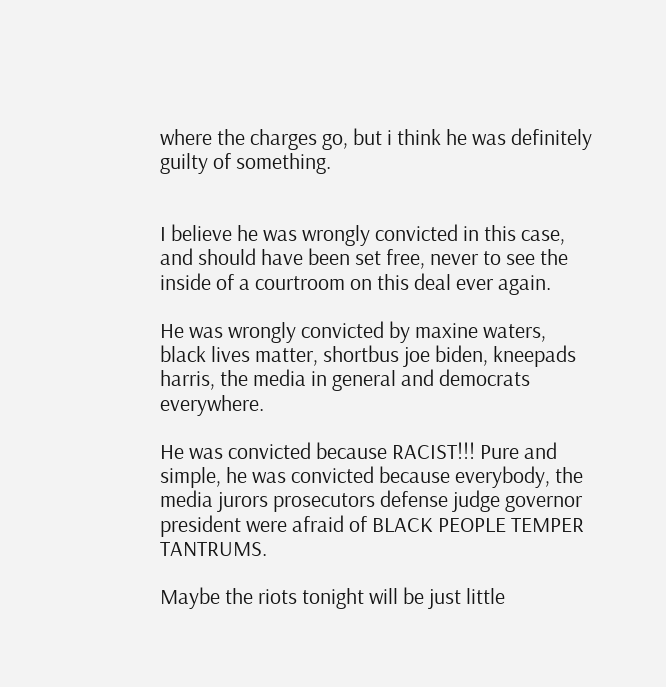where the charges go, but i think he was definitely guilty of something.


I believe he was wrongly convicted in this case, and should have been set free, never to see the inside of a courtroom on this deal ever again.

He was wrongly convicted by maxine waters, black lives matter, shortbus joe biden, kneepads harris, the media in general and democrats everywhere.

He was convicted because RACIST!!! Pure and simple, he was convicted because everybody, the media jurors prosecutors defense judge governor president were afraid of BLACK PEOPLE TEMPER TANTRUMS.

Maybe the riots tonight will be just little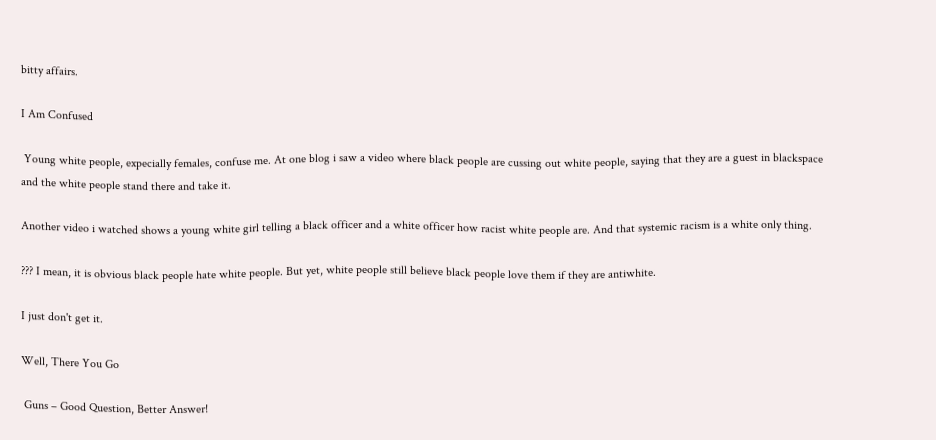bitty affairs.

I Am Confused

 Young white people, expecially females, confuse me. At one blog i saw a video where black people are cussing out white people, saying that they are a guest in blackspace and the white people stand there and take it.

Another video i watched shows a young white girl telling a black officer and a white officer how racist white people are. And that systemic racism is a white only thing.

??? I mean, it is obvious black people hate white people. But yet, white people still believe black people love them if they are antiwhite.

I just don't get it.

Well, There You Go

 Guns – Good Question, Better Answer!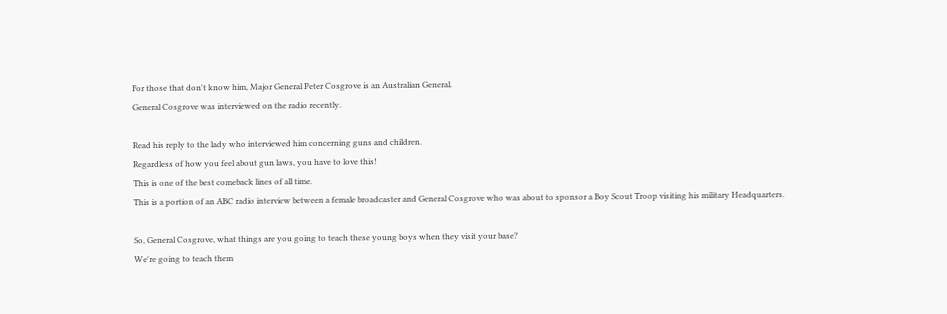For those that don't know him, Major General Peter Cosgrove is an Australian General.
General Cosgrove was interviewed on the radio recently.

Read his reply to the lady who interviewed him concerning guns and children.
Regardless of how you feel about gun laws, you have to love this!
This is one of the best comeback lines of all time.
This is a portion of an ABC radio interview between a female broadcaster and General Cosgrove who was about to sponsor a Boy Scout Troop visiting his military Headquarters.

So, General Cosgrove, what things are you going to teach these young boys when they visit your base?
We're going to teach them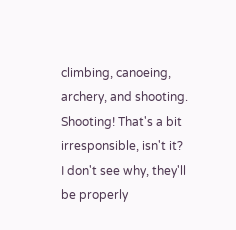climbing, canoeing, archery, and shooting.
Shooting! That's a bit irresponsible, isn't it?
I don't see why, they'll be properly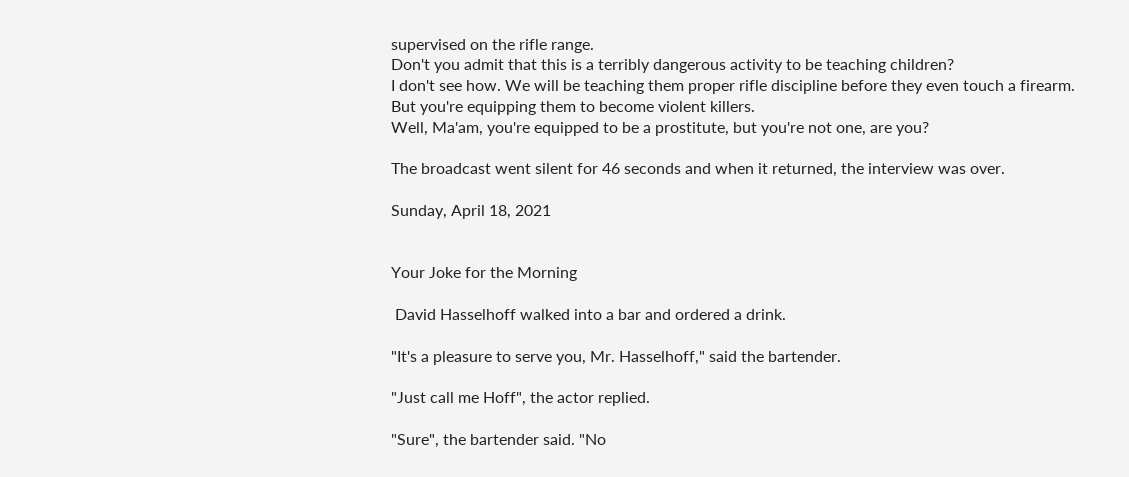supervised on the rifle range.
Don't you admit that this is a terribly dangerous activity to be teaching children?
I don't see how. We will be teaching them proper rifle discipline before they even touch a firearm.
But you're equipping them to become violent killers.
Well, Ma'am, you're equipped to be a prostitute, but you're not one, are you?

The broadcast went silent for 46 seconds and when it returned, the interview was over.

Sunday, April 18, 2021


Your Joke for the Morning

 David Hasselhoff walked into a bar and ordered a drink.

"It's a pleasure to serve you, Mr. Hasselhoff," said the bartender.

"Just call me Hoff", the actor replied.

"Sure", the bartender said. "No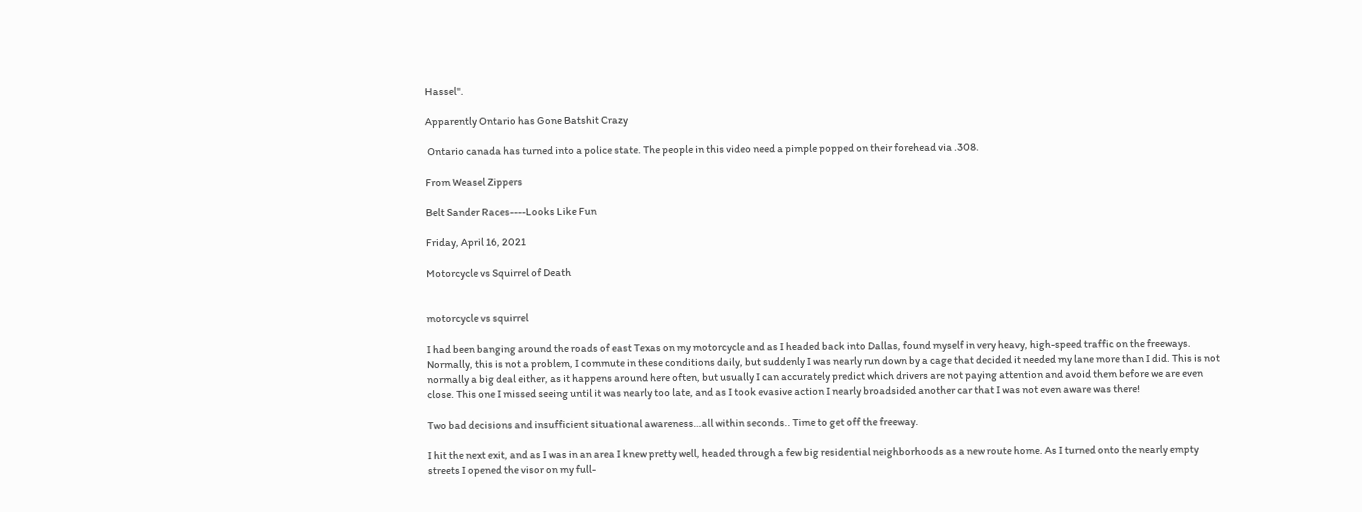Hassel".

Apparently Ontario has Gone Batshit Crazy

 Ontario canada has turned into a police state. The people in this video need a pimple popped on their forehead via .308.

From Weasel Zippers

Belt Sander Races----Looks Like Fun

Friday, April 16, 2021

Motorcycle vs Squirrel of Death


motorcycle vs squirrel

I had been banging around the roads of east Texas on my motorcycle and as I headed back into Dallas, found myself in very heavy, high-speed traffic on the freeways. Normally, this is not a problem, I commute in these conditions daily, but suddenly I was nearly run down by a cage that decided it needed my lane more than I did. This is not normally a big deal either, as it happens around here often, but usually I can accurately predict which drivers are not paying attention and avoid them before we are even close. This one I missed seeing until it was nearly too late, and as I took evasive action I nearly broadsided another car that I was not even aware was there!

Two bad decisions and insufficient situational awareness…all within seconds.. Time to get off the freeway.

I hit the next exit, and as I was in an area I knew pretty well, headed through a few big residential neighborhoods as a new route home. As I turned onto the nearly empty streets I opened the visor on my full-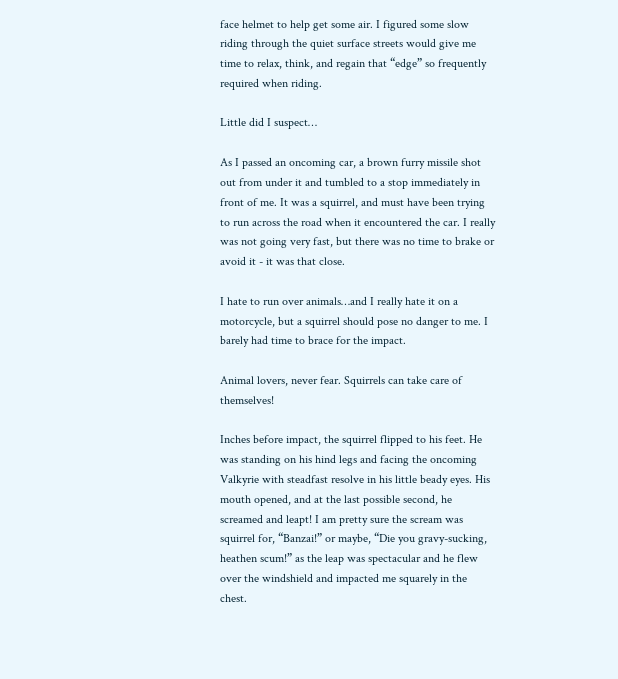face helmet to help get some air. I figured some slow riding through the quiet surface streets would give me time to relax, think, and regain that “edge” so frequently required when riding.

Little did I suspect…

As I passed an oncoming car, a brown furry missile shot out from under it and tumbled to a stop immediately in front of me. It was a squirrel, and must have been trying to run across the road when it encountered the car. I really was not going very fast, but there was no time to brake or avoid it - it was that close.

I hate to run over animals…and I really hate it on a motorcycle, but a squirrel should pose no danger to me. I barely had time to brace for the impact.

Animal lovers, never fear. Squirrels can take care of themselves!

Inches before impact, the squirrel flipped to his feet. He was standing on his hind legs and facing the oncoming Valkyrie with steadfast resolve in his little beady eyes. His mouth opened, and at the last possible second, he screamed and leapt! I am pretty sure the scream was squirrel for, “Banzai!” or maybe, “Die you gravy-sucking, heathen scum!” as the leap was spectacular and he flew over the windshield and impacted me squarely in the chest.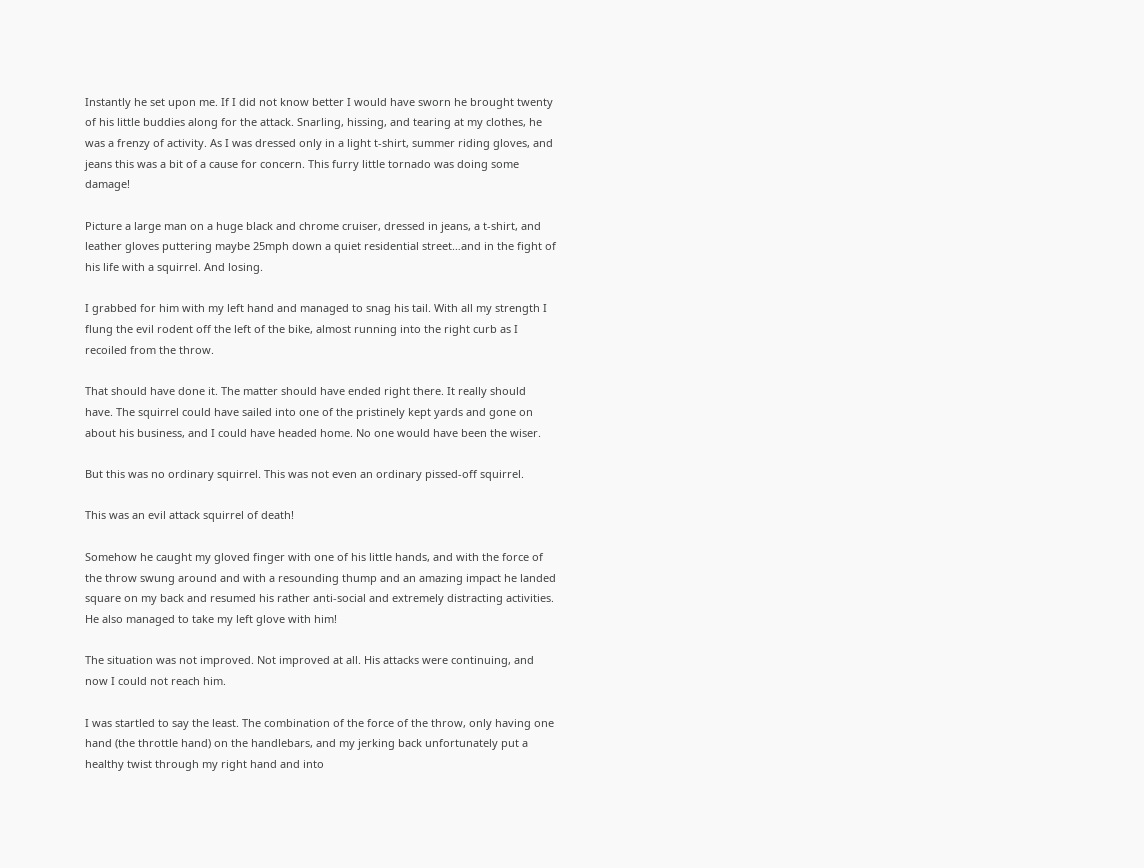Instantly he set upon me. If I did not know better I would have sworn he brought twenty of his little buddies along for the attack. Snarling, hissing, and tearing at my clothes, he was a frenzy of activity. As I was dressed only in a light t-shirt, summer riding gloves, and jeans this was a bit of a cause for concern. This furry little tornado was doing some damage!

Picture a large man on a huge black and chrome cruiser, dressed in jeans, a t-shirt, and leather gloves puttering maybe 25mph down a quiet residential street…and in the fight of his life with a squirrel. And losing.

I grabbed for him with my left hand and managed to snag his tail. With all my strength I flung the evil rodent off the left of the bike, almost running into the right curb as I recoiled from the throw.

That should have done it. The matter should have ended right there. It really should have. The squirrel could have sailed into one of the pristinely kept yards and gone on about his business, and I could have headed home. No one would have been the wiser.

But this was no ordinary squirrel. This was not even an ordinary pissed-off squirrel.

This was an evil attack squirrel of death!

Somehow he caught my gloved finger with one of his little hands, and with the force of the throw swung around and with a resounding thump and an amazing impact he landed square on my back and resumed his rather anti-social and extremely distracting activities. He also managed to take my left glove with him!

The situation was not improved. Not improved at all. His attacks were continuing, and now I could not reach him.

I was startled to say the least. The combination of the force of the throw, only having one hand (the throttle hand) on the handlebars, and my jerking back unfortunately put a healthy twist through my right hand and into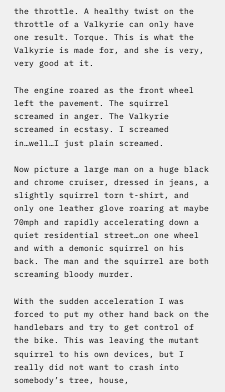the throttle. A healthy twist on the throttle of a Valkyrie can only have one result. Torque. This is what the Valkyrie is made for, and she is very, very good at it.

The engine roared as the front wheel left the pavement. The squirrel screamed in anger. The Valkyrie screamed in ecstasy. I screamed in…well…I just plain screamed.

Now picture a large man on a huge black and chrome cruiser, dressed in jeans, a slightly squirrel torn t-shirt, and only one leather glove roaring at maybe 70mph and rapidly accelerating down a quiet residential street…on one wheel and with a demonic squirrel on his back. The man and the squirrel are both screaming bloody murder.

With the sudden acceleration I was forced to put my other hand back on the handlebars and try to get control of the bike. This was leaving the mutant squirrel to his own devices, but I really did not want to crash into somebody’s tree, house,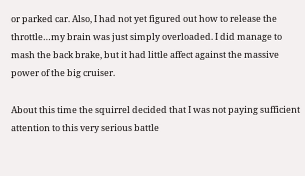or parked car. Also, I had not yet figured out how to release the throttle…my brain was just simply overloaded. I did manage to mash the back brake, but it had little affect against the massive power of the big cruiser.

About this time the squirrel decided that I was not paying sufficient attention to this very serious battle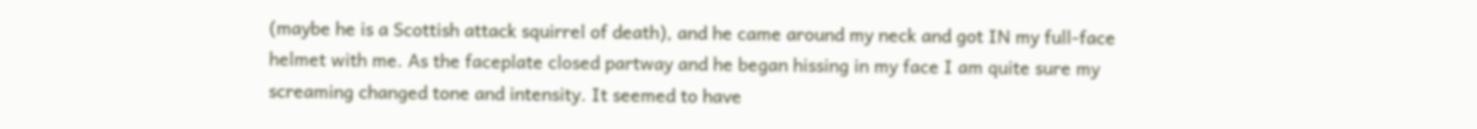(maybe he is a Scottish attack squirrel of death), and he came around my neck and got IN my full-face helmet with me. As the faceplate closed partway and he began hissing in my face I am quite sure my screaming changed tone and intensity. It seemed to have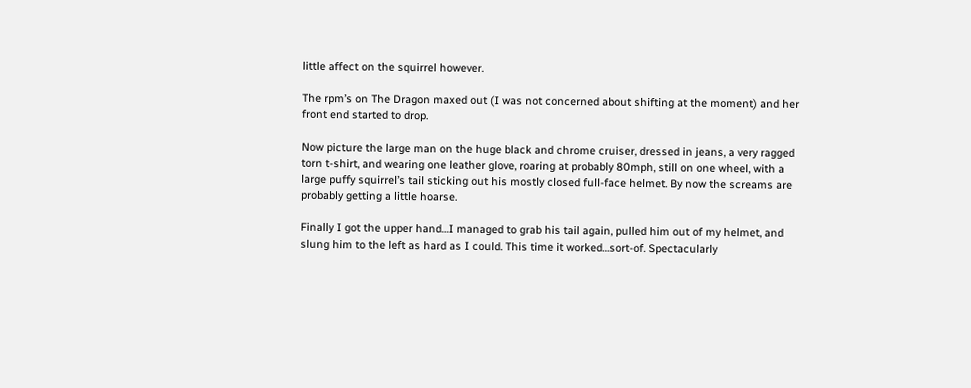little affect on the squirrel however.

The rpm’s on The Dragon maxed out (I was not concerned about shifting at the moment) and her front end started to drop.

Now picture the large man on the huge black and chrome cruiser, dressed in jeans, a very ragged torn t-shirt, and wearing one leather glove, roaring at probably 80mph, still on one wheel, with a large puffy squirrel’s tail sticking out his mostly closed full-face helmet. By now the screams are probably getting a little hoarse.

Finally I got the upper hand…I managed to grab his tail again, pulled him out of my helmet, and slung him to the left as hard as I could. This time it worked…sort-of. Spectacularly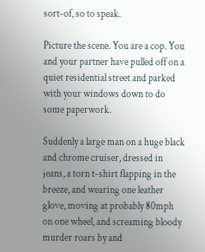sort-of, so to speak.

Picture the scene. You are a cop. You and your partner have pulled off on a quiet residential street and parked with your windows down to do some paperwork.

Suddenly a large man on a huge black and chrome cruiser, dressed in jeans, a torn t-shirt flapping in the breeze, and wearing one leather glove, moving at probably 80mph on one wheel, and screaming bloody murder roars by and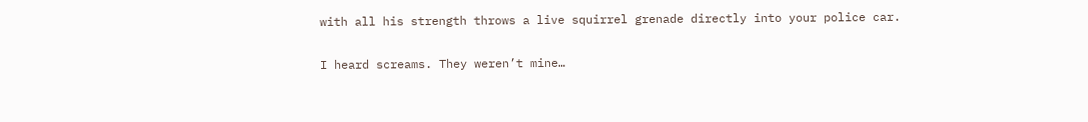with all his strength throws a live squirrel grenade directly into your police car.

I heard screams. They weren’t mine…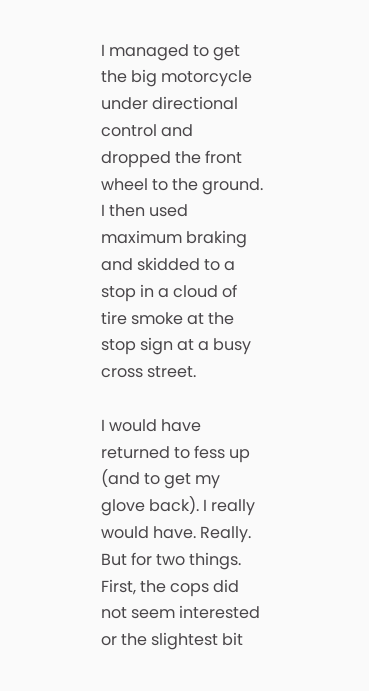I managed to get the big motorcycle under directional control and dropped the front wheel to the ground. I then used maximum braking and skidded to a stop in a cloud of tire smoke at the stop sign at a busy cross street.

I would have returned to fess up (and to get my glove back). I really would have. Really. But for two things. First, the cops did not seem interested or the slightest bit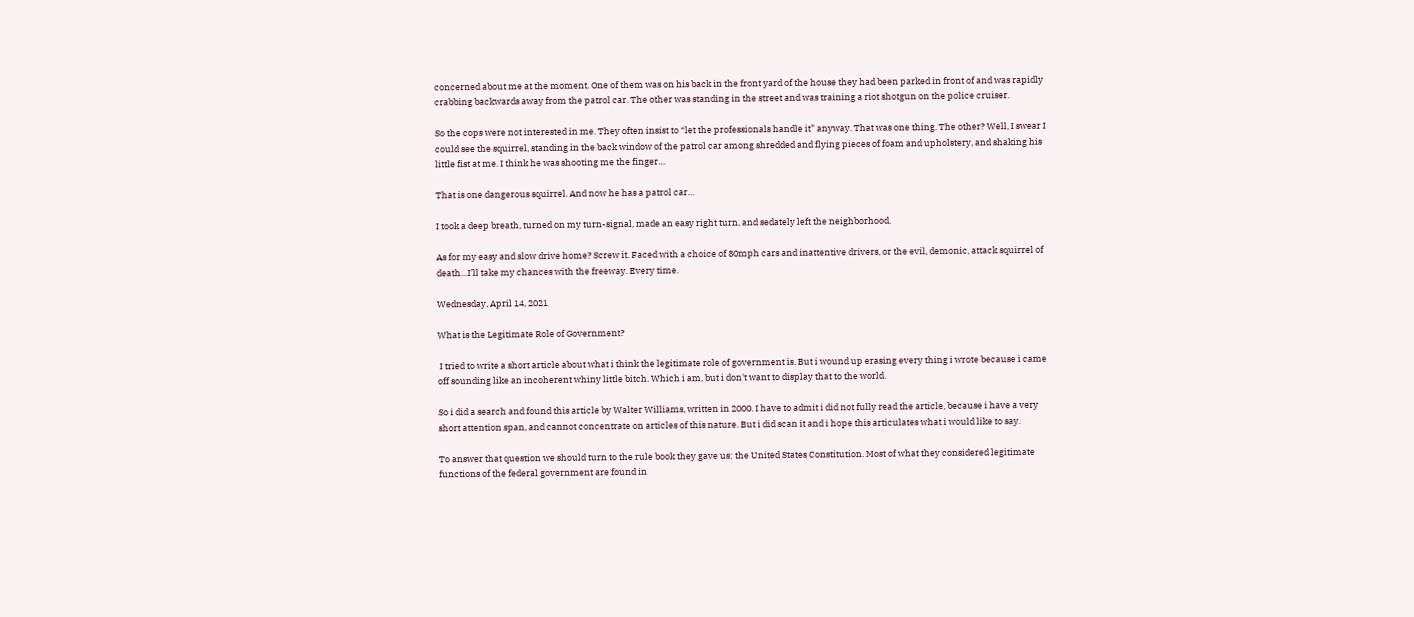concerned about me at the moment. One of them was on his back in the front yard of the house they had been parked in front of and was rapidly crabbing backwards away from the patrol car. The other was standing in the street and was training a riot shotgun on the police cruiser.

So the cops were not interested in me. They often insist to “let the professionals handle it” anyway. That was one thing. The other? Well, I swear I could see the squirrel, standing in the back window of the patrol car among shredded and flying pieces of foam and upholstery, and shaking his little fist at me. I think he was shooting me the finger…

That is one dangerous squirrel. And now he has a patrol car…

I took a deep breath, turned on my turn-signal, made an easy right turn, and sedately left the neighborhood.

As for my easy and slow drive home? Screw it. Faced with a choice of 80mph cars and inattentive drivers, or the evil, demonic, attack squirrel of death…I’ll take my chances with the freeway. Every time.

Wednesday, April 14, 2021

What is the Legitimate Role of Government?

 I tried to write a short article about what i think the legitimate role of government is. But i wound up erasing every thing i wrote because i came off sounding like an incoherent whiny little bitch. Which i am, but i don't want to display that to the world.

So i did a search and found this article by Walter Williams, written in 2000. I have to admit i did not fully read the article, because i have a very short attention span, and cannot concentrate on articles of this nature. But i did scan it and i hope this articulates what i would like to say.

To answer that question we should turn to the rule book they gave us: the United States Constitution. Most of what they considered legitimate functions of the federal government are found in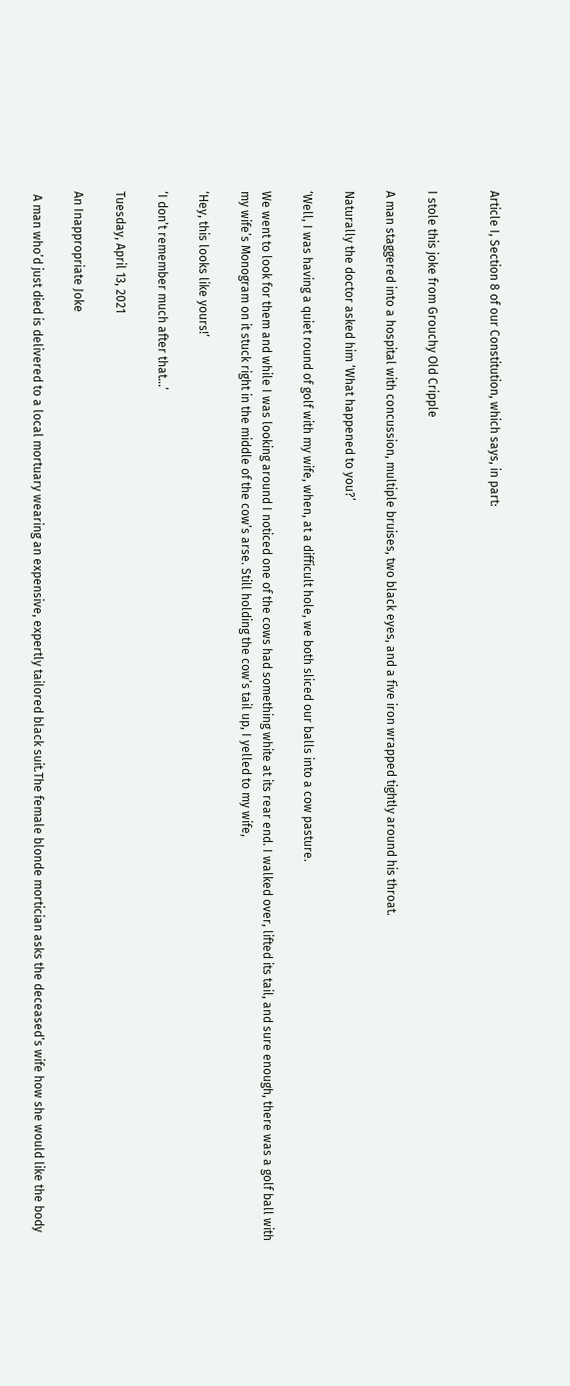Article I, Section 8 of our Constitution, which says, in part:


I stole this joke from Grouchy Old Cripple

A man staggered into a hospital with concussion, multiple bruises, two black eyes, and a five iron wrapped tightly around his throat.

Naturally the doctor asked him ‘What happened to you?’

‘Well, I was having a quiet round of golf with my wife, when, at a difficult hole, we both sliced our balls into a cow pasture.

We went to look for them and while I was looking around I noticed one of the cows had something white at its rear end. I walked over, lifted its tail, and sure enough, there was a golf ball with my wife’s Monogram on it stuck right in the middle of the cow’s arse. Still holding the cow’s tail up, I yelled to my wife,

‘Hey, this looks like yours!’

‘I don’t remember much after that…’

Tuesday, April 13, 2021

An Inappropriate Joke

 A man who’d just died is delivered to a local mortuary wearing an expensive, expertly tailored black suit.The female blonde mortician asks the deceased’s wife how she would like the body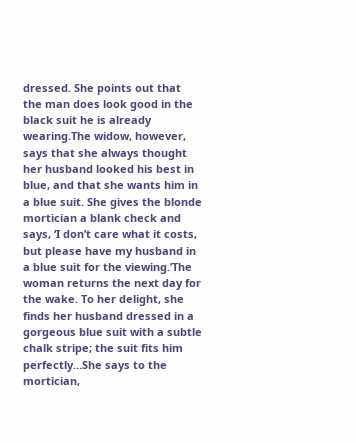dressed. She points out that the man does look good in the black suit he is already wearing.The widow, however, says that she always thought her husband looked his best in blue, and that she wants him in a blue suit. She gives the blonde mortician a blank check and says, ‘I don’t care what it costs, but please have my husband in a blue suit for the viewing.’The woman returns the next day for the wake. To her delight, she finds her husband dressed in a gorgeous blue suit with a subtle chalk stripe; the suit fits him perfectly…She says to the mortician,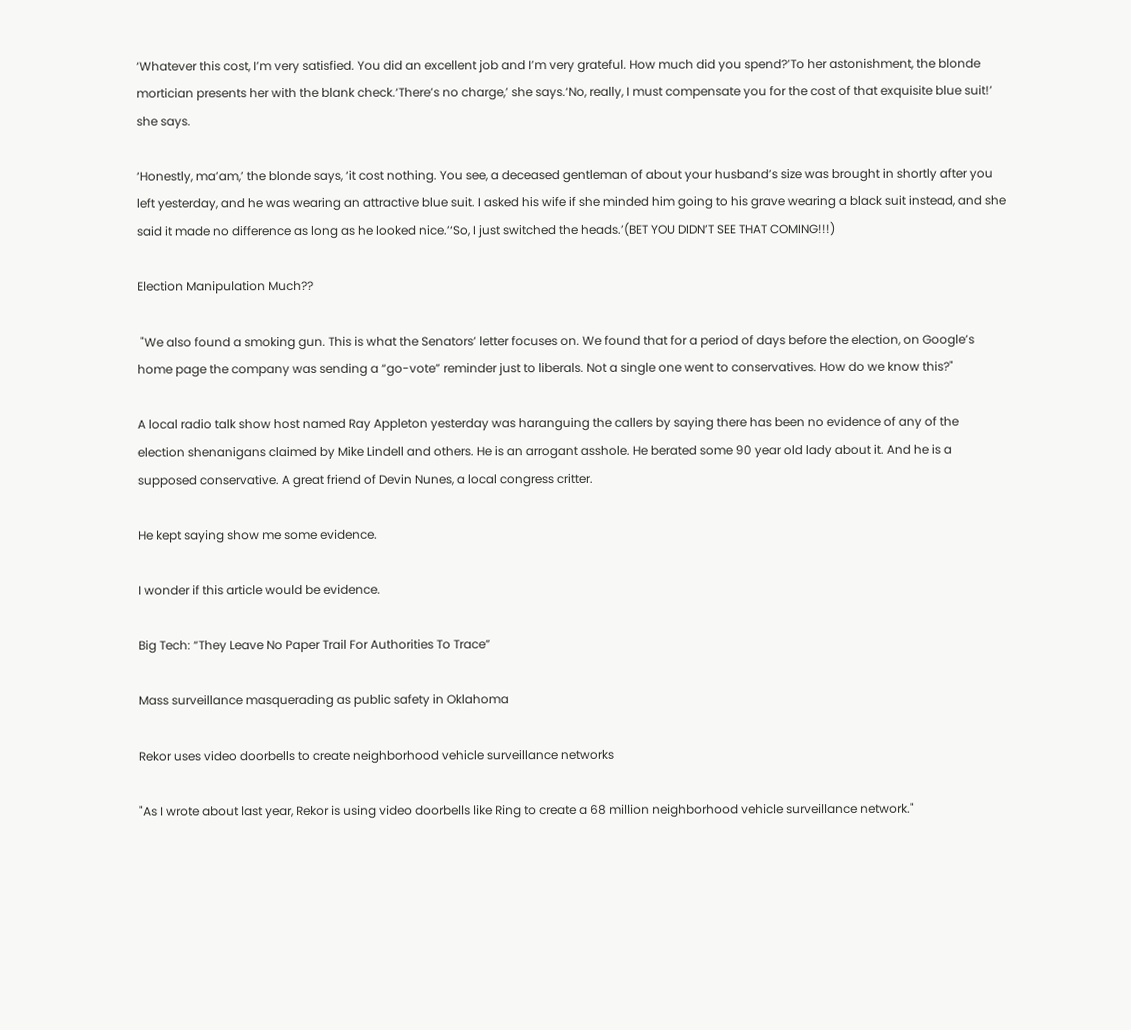‘Whatever this cost, I’m very satisfied. You did an excellent job and I’m very grateful. How much did you spend?’To her astonishment, the blonde mortician presents her with the blank check.‘There’s no charge,’ she says.‘No, really, I must compensate you for the cost of that exquisite blue suit!’ she says.

‘Honestly, ma’am,’ the blonde says, ‘it cost nothing. You see, a deceased gentleman of about your husband’s size was brought in shortly after you left yesterday, and he was wearing an attractive blue suit. I asked his wife if she minded him going to his grave wearing a black suit instead, and she said it made no difference as long as he looked nice.’‘So, I just switched the heads.’(BET YOU DIDN’T SEE THAT COMING!!!)

Election Manipulation Much??

 "We also found a smoking gun. This is what the Senators’ letter focuses on. We found that for a period of days before the election, on Google’s home page the company was sending a “go-vote” reminder just to liberals. Not a single one went to conservatives. How do we know this?"

A local radio talk show host named Ray Appleton yesterday was haranguing the callers by saying there has been no evidence of any of the election shenanigans claimed by Mike Lindell and others. He is an arrogant asshole. He berated some 90 year old lady about it. And he is a supposed conservative. A great friend of Devin Nunes, a local congress critter.

He kept saying show me some evidence.

I wonder if this article would be evidence.

Big Tech: “They Leave No Paper Trail For Authorities To Trace”

Mass surveillance masquerading as public safety in Oklahoma

Rekor uses video doorbells to create neighborhood vehicle surveillance networks

"As I wrote about last year, Rekor is using video doorbells like Ring to create a 68 million neighborhood vehicle surveillance network."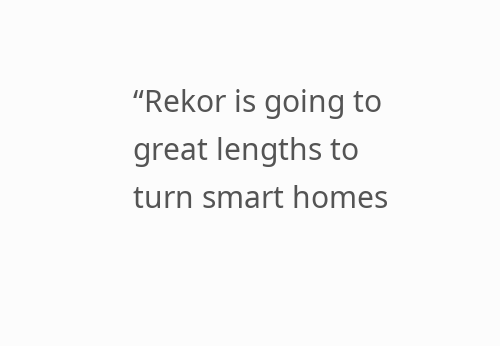“Rekor is going to great lengths to turn smart homes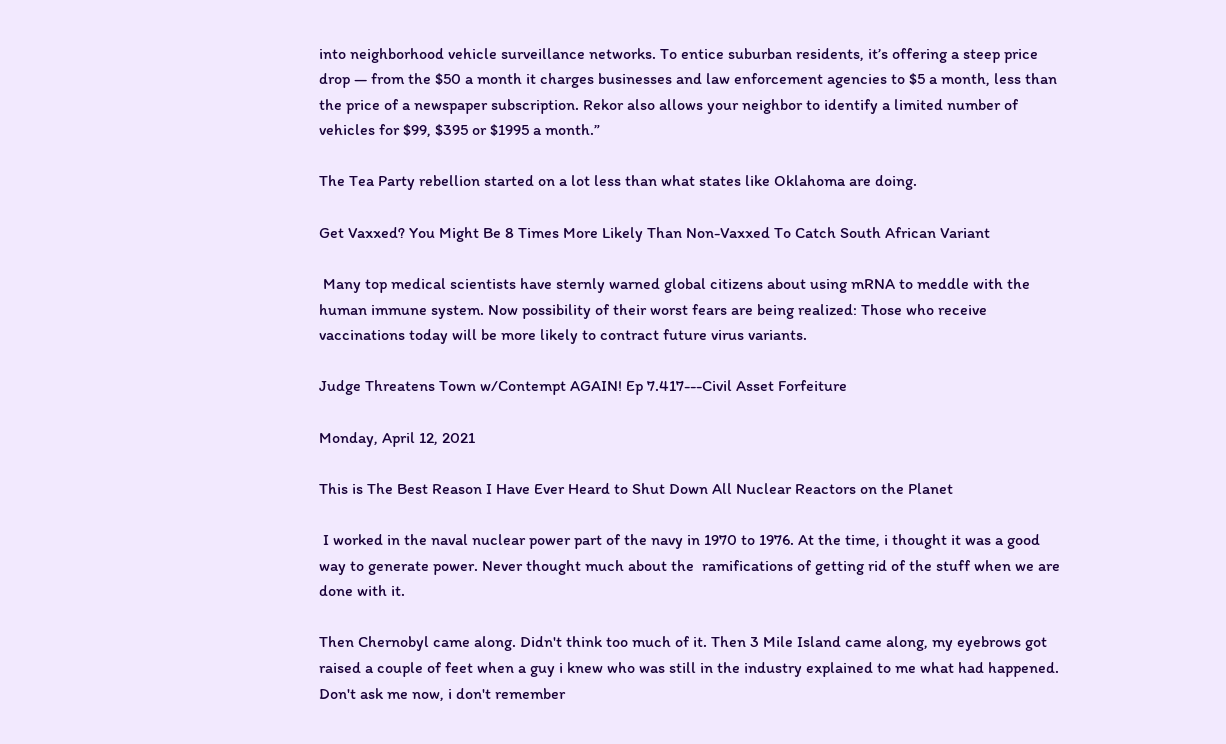into neighborhood vehicle surveillance networks. To entice suburban residents, it’s offering a steep price drop — from the $50 a month it charges businesses and law enforcement agencies to $5 a month, less than the price of a newspaper subscription. Rekor also allows your neighbor to identify a limited number of vehicles for $99, $395 or $1995 a month.”

The Tea Party rebellion started on a lot less than what states like Oklahoma are doing.

Get Vaxxed? You Might Be 8 Times More Likely Than Non-Vaxxed To Catch South African Variant

 Many top medical scientists have sternly warned global citizens about using mRNA to meddle with the human immune system. Now possibility of their worst fears are being realized: Those who receive vaccinations today will be more likely to contract future virus variants.

Judge Threatens Town w/Contempt AGAIN! Ep 7.417---Civil Asset Forfeiture

Monday, April 12, 2021

This is The Best Reason I Have Ever Heard to Shut Down All Nuclear Reactors on the Planet

 I worked in the naval nuclear power part of the navy in 1970 to 1976. At the time, i thought it was a good way to generate power. Never thought much about the  ramifications of getting rid of the stuff when we are done with it.

Then Chernobyl came along. Didn't think too much of it. Then 3 Mile Island came along, my eyebrows got raised a couple of feet when a guy i knew who was still in the industry explained to me what had happened. Don't ask me now, i don't remember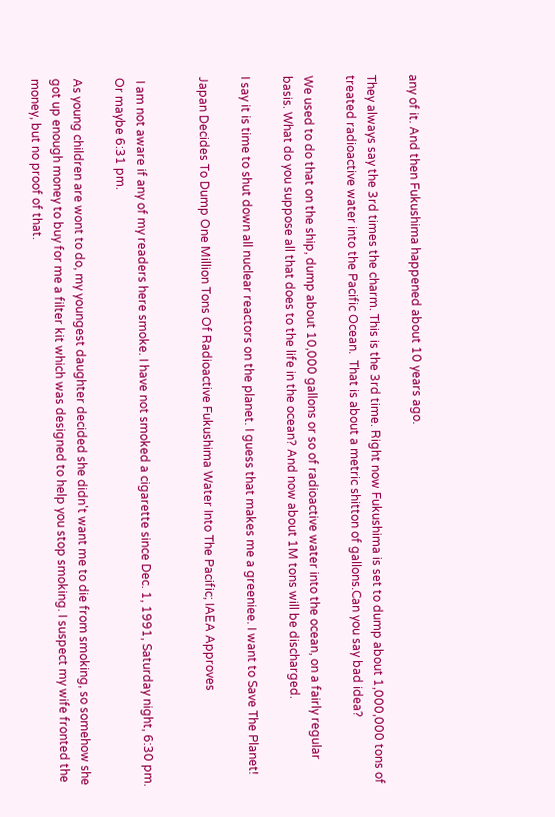any of it. And then Fukushima happened about 10 years ago.

They always say the 3rd times the charm. This is the 3rd time. Right now Fukushima is set to dump about 1,000,000 tons of treated radioactive water into the Pacific Ocean.  That is about a metric shitton of gallons.Can you say bad idea?

We used to do that on the ship, dump about 10,000 gallons or so of radioactive water into the ocean, on a fairly regular basis. What do you suppose all that does to the life in the ocean? And now about 1M tons will be discharged.

I say it is time to shut down all nuclear reactors on the planet. I guess that makes me a greeniee. I want to Save The Planet!

Japan Decides To Dump One Million Tons Of Radioactive Fukushima Water Into The Pacific; IAEA Approves


 I am not aware if any of my readers here smoke. I have not smoked a cigarette since Dec. 1, 1991, Saturday night, 6:30 pm. Or maybe 6:31 pm.

As young children are wont to do, my youngest daughter decided she didn't want me to die from smoking, so somehow she got up enough money to buy for me a filter kit which was designed to help you stop smoking. I suspect my wife fronted the money, but no proof of that.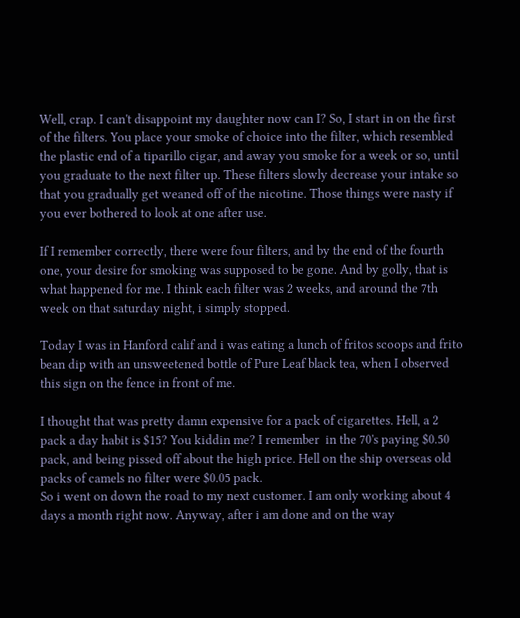Well, crap. I can't disappoint my daughter now can I? So, I start in on the first of the filters. You place your smoke of choice into the filter, which resembled the plastic end of a tiparillo cigar, and away you smoke for a week or so, until you graduate to the next filter up. These filters slowly decrease your intake so that you gradually get weaned off of the nicotine. Those things were nasty if you ever bothered to look at one after use.

If I remember correctly, there were four filters, and by the end of the fourth one, your desire for smoking was supposed to be gone. And by golly, that is what happened for me. I think each filter was 2 weeks, and around the 7th week on that saturday night, i simply stopped.

Today I was in Hanford calif and i was eating a lunch of fritos scoops and frito bean dip with an unsweetened bottle of Pure Leaf black tea, when I observed this sign on the fence in front of me.

I thought that was pretty damn expensive for a pack of cigarettes. Hell, a 2 pack a day habit is $15? You kiddin me? I remember  in the 70's paying $0.50 pack, and being pissed off about the high price. Hell on the ship overseas old packs of camels no filter were $0.05 pack.
So i went on down the road to my next customer. I am only working about 4 days a month right now. Anyway, after i am done and on the way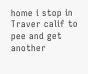home i stop in Traver calif to pee and get another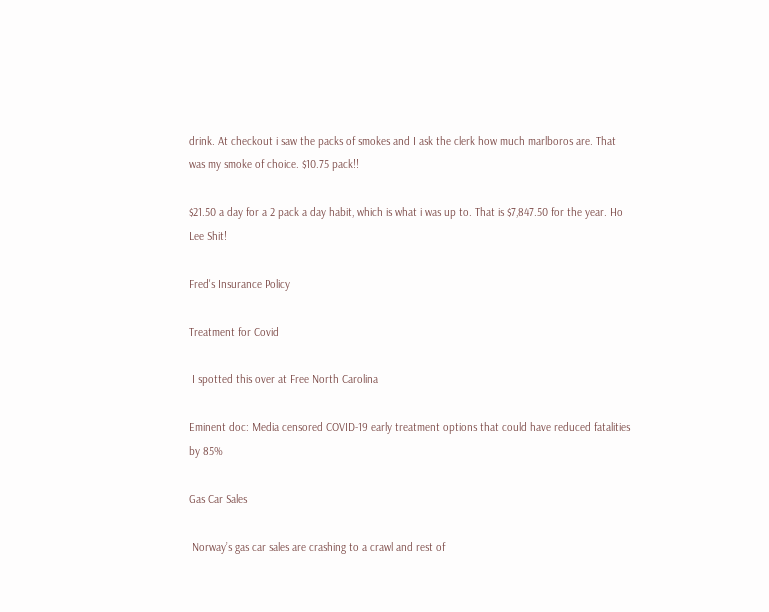drink. At checkout i saw the packs of smokes and I ask the clerk how much marlboros are. That was my smoke of choice. $10.75 pack!!

$21.50 a day for a 2 pack a day habit, which is what i was up to. That is $7,847.50 for the year. Ho Lee Shit!

Fred's Insurance Policy

Treatment for Covid

 I spotted this over at Free North Carolina

Eminent doc: Media censored COVID-19 early treatment options that could have reduced fatalities by 85%

Gas Car Sales

 Norway’s gas car sales are crashing to a crawl and rest of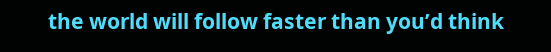the world will follow faster than you’d think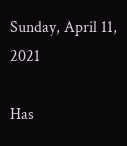Sunday, April 11, 2021

Has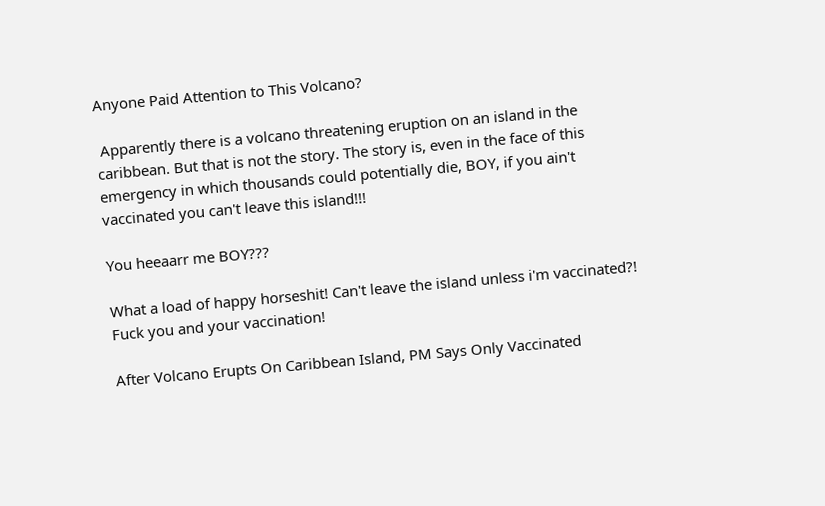Anyone Paid Attention to This Volcano?

 Apparently there is a volcano threatening eruption on an island in the caribbean. But that is not the story. The story is, even in the face of this emergency in which thousands could potentially die, BOY, if you ain't vaccinated you can't leave this island!!!

You heeaarr me BOY???

What a load of happy horseshit! Can't leave the island unless i'm vaccinated?! Fuck you and your vaccination!

After Volcano Erupts On Caribbean Island, PM Says Only Vaccinated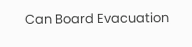Can Board Evacuation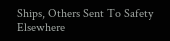Ships, Others Sent To Safety Elsewhere